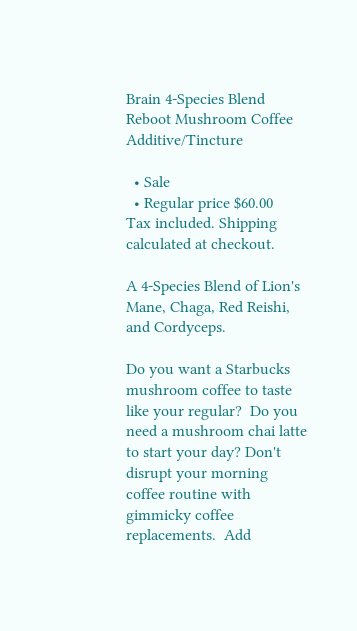Brain 4-Species Blend Reboot Mushroom Coffee Additive/Tincture

  • Sale
  • Regular price $60.00
Tax included. Shipping calculated at checkout.

A 4-Species Blend of Lion's Mane, Chaga, Red Reishi, and Cordyceps.

Do you want a Starbucks mushroom coffee to taste like your regular?  Do you need a mushroom chai latte to start your day? Don't disrupt your morning coffee routine with gimmicky coffee replacements.  Add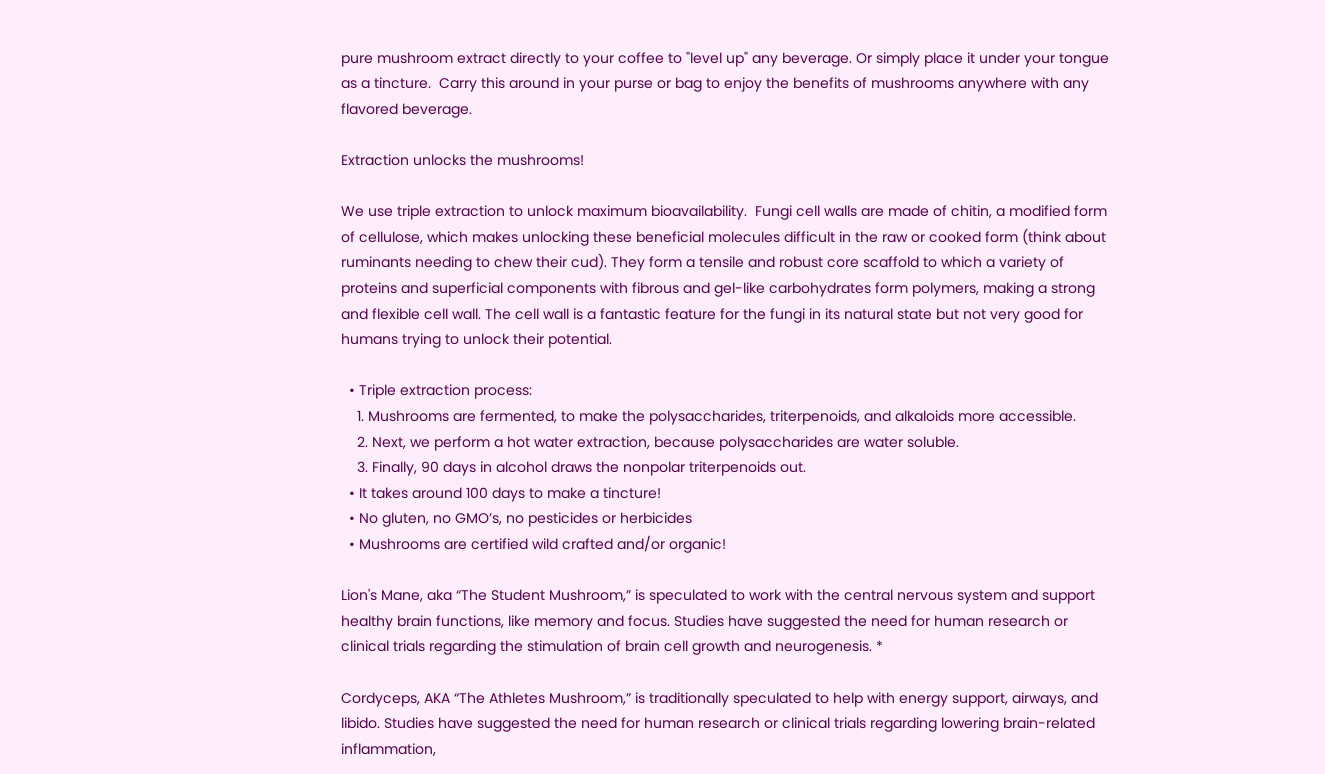pure mushroom extract directly to your coffee to "level up" any beverage. Or simply place it under your tongue as a tincture.  Carry this around in your purse or bag to enjoy the benefits of mushrooms anywhere with any flavored beverage.

Extraction unlocks the mushrooms!

We use triple extraction to unlock maximum bioavailability.  Fungi cell walls are made of chitin, a modified form of cellulose, which makes unlocking these beneficial molecules difficult in the raw or cooked form (think about ruminants needing to chew their cud). They form a tensile and robust core scaffold to which a variety of proteins and superficial components with fibrous and gel-like carbohydrates form polymers, making a strong and flexible cell wall. The cell wall is a fantastic feature for the fungi in its natural state but not very good for humans trying to unlock their potential.

  • Triple extraction process:
    1. Mushrooms are fermented, to make the polysaccharides, triterpenoids, and alkaloids more accessible.
    2. Next, we perform a hot water extraction, because polysaccharides are water soluble.
    3. Finally, 90 days in alcohol draws the nonpolar triterpenoids out.
  • It takes around 100 days to make a tincture!
  • No gluten, no GMO’s, no pesticides or herbicides
  • Mushrooms are certified wild crafted and/or organic!

Lion's Mane, aka “The Student Mushroom,” is speculated to work with the central nervous system and support healthy brain functions, like memory and focus. Studies have suggested the need for human research or clinical trials regarding the stimulation of brain cell growth and neurogenesis. *

Cordyceps, AKA “The Athletes Mushroom,” is traditionally speculated to help with energy support, airways, and libido. Studies have suggested the need for human research or clinical trials regarding lowering brain-related inflammation,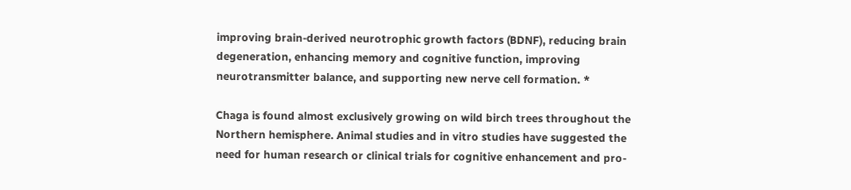improving brain-derived neurotrophic growth factors (BDNF), reducing brain degeneration, enhancing memory and cognitive function, improving neurotransmitter balance, and supporting new nerve cell formation. *

Chaga is found almost exclusively growing on wild birch trees throughout the Northern hemisphere. Animal studies and in vitro studies have suggested the need for human research or clinical trials for cognitive enhancement and pro-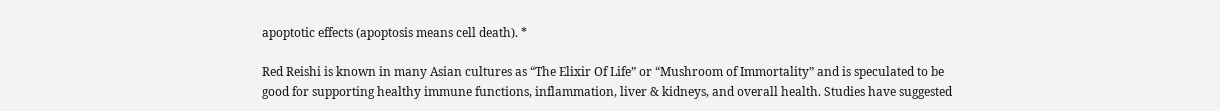apoptotic effects (apoptosis means cell death). *

Red Reishi is known in many Asian cultures as “The Elixir Of Life” or “Mushroom of Immortality” and is speculated to be good for supporting healthy immune functions, inflammation, liver & kidneys, and overall health. Studies have suggested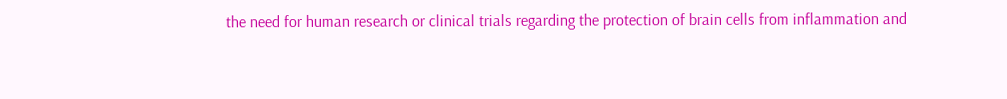the need for human research or clinical trials regarding the protection of brain cells from inflammation and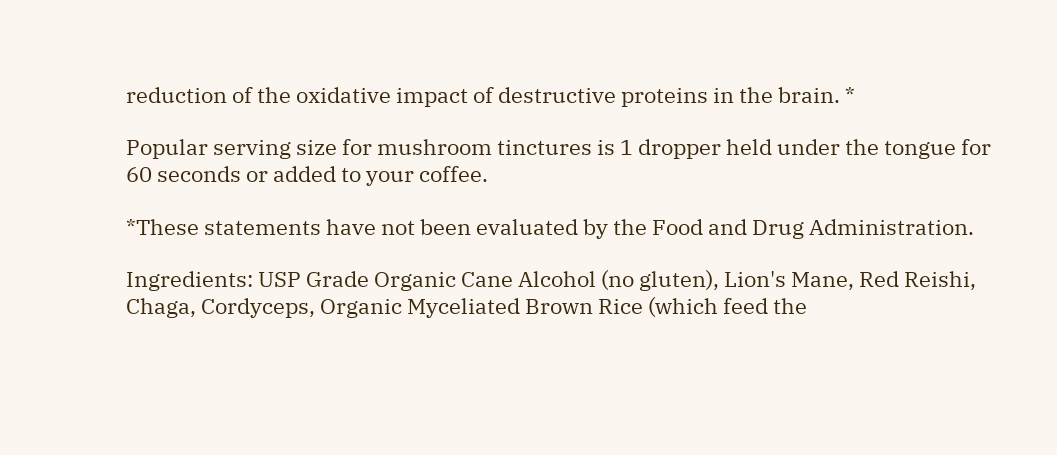reduction of the oxidative impact of destructive proteins in the brain. *

Popular serving size for mushroom tinctures is 1 dropper held under the tongue for 60 seconds or added to your coffee.

*These statements have not been evaluated by the Food and Drug Administration.

Ingredients: USP Grade Organic Cane Alcohol (no gluten), Lion's Mane, Red Reishi, Chaga, Cordyceps, Organic Myceliated Brown Rice (which feed the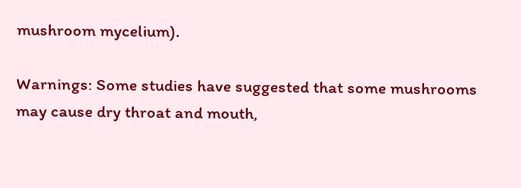mushroom mycelium).

Warnings: Some studies have suggested that some mushrooms may cause dry throat and mouth,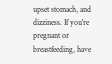upset stomach, and dizziness. If you're pregnant or breastfeeding, have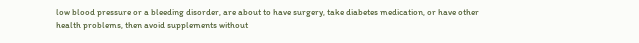low blood pressure or a bleeding disorder, are about to have surgery, take diabetes medication, or have other health problems, then avoid supplements without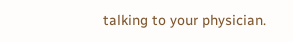talking to your physician.